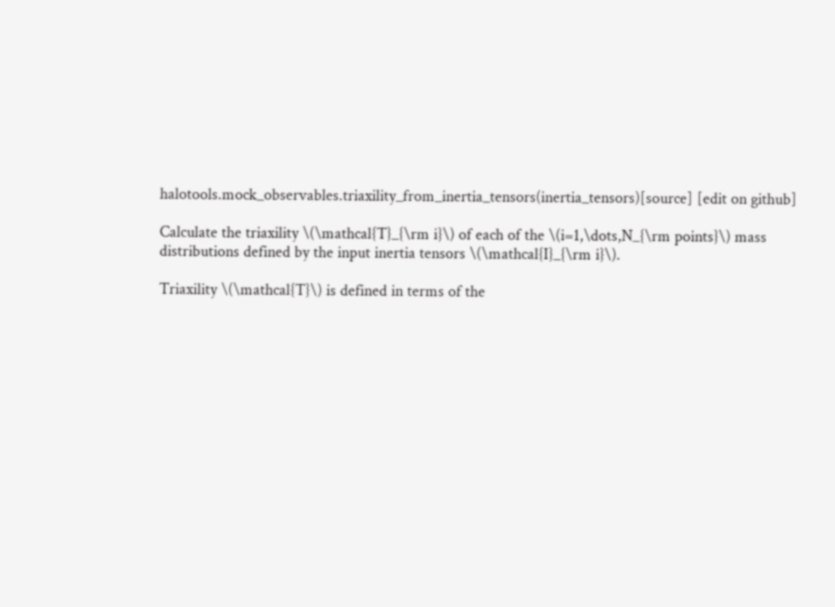halotools.mock_observables.triaxility_from_inertia_tensors(inertia_tensors)[source] [edit on github]

Calculate the triaxility \(\mathcal{T}_{\rm i}\) of each of the \(i=1,\dots,N_{\rm points}\) mass distributions defined by the input inertia tensors \(\mathcal{I}_{\rm i}\).

Triaxility \(\mathcal{T}\) is defined in terms of the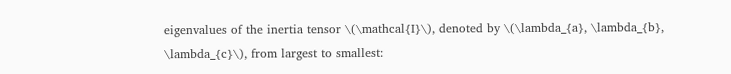eigenvalues of the inertia tensor \(\mathcal{I}\), denoted by \(\lambda_{a}, \lambda_{b}, \lambda_{c}\), from largest to smallest: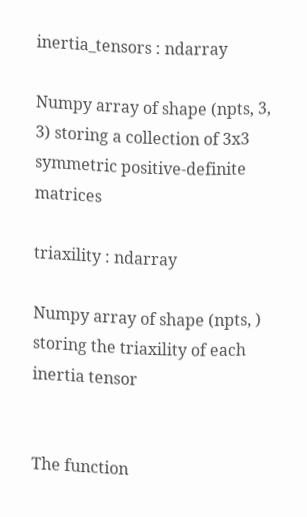inertia_tensors : ndarray

Numpy array of shape (npts, 3, 3) storing a collection of 3x3 symmetric positive-definite matrices

triaxility : ndarray

Numpy array of shape (npts, ) storing the triaxility of each inertia tensor


The function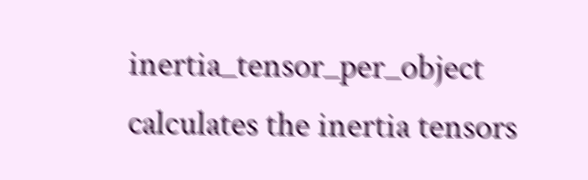inertia_tensor_per_object calculates the inertia tensors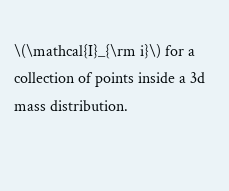\(\mathcal{I}_{\rm i}\) for a collection of points inside a 3d mass distribution.